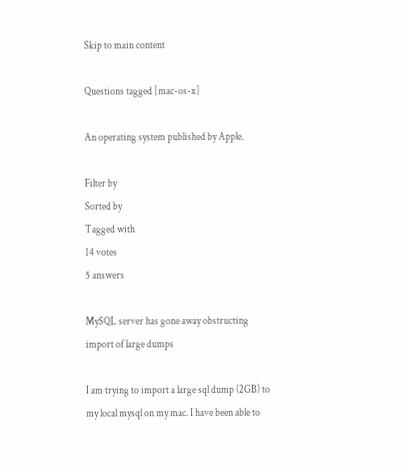Skip to main content

Questions tagged [mac-os-x]

An operating system published by Apple.

Filter by
Sorted by
Tagged with
14 votes
5 answers

MySQL server has gone away obstructing import of large dumps

I am trying to import a large sql dump (2GB) to my local mysql on my mac. I have been able to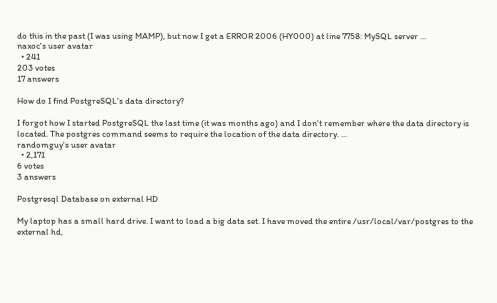do this in the past (I was using MAMP), but now I get a ERROR 2006 (HY000) at line 7758: MySQL server ...
naxoc's user avatar
  • 241
203 votes
17 answers

How do I find PostgreSQL's data directory?

I forgot how I started PostgreSQL the last time (it was months ago) and I don't remember where the data directory is located. The postgres command seems to require the location of the data directory. ...
randomguy's user avatar
  • 2,171
6 votes
3 answers

Postgresql Database on external HD

My laptop has a small hard drive. I want to load a big data set. I have moved the entire /usr/local/var/postgres to the external hd,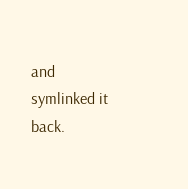and symlinked it back.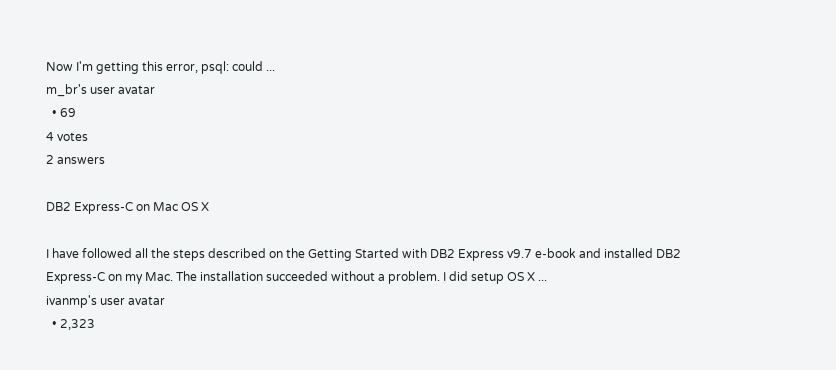Now I'm getting this error, psql: could ...
m_br's user avatar
  • 69
4 votes
2 answers

DB2 Express-C on Mac OS X

I have followed all the steps described on the Getting Started with DB2 Express v9.7 e-book and installed DB2 Express-C on my Mac. The installation succeeded without a problem. I did setup OS X ...
ivanmp's user avatar
  • 2,323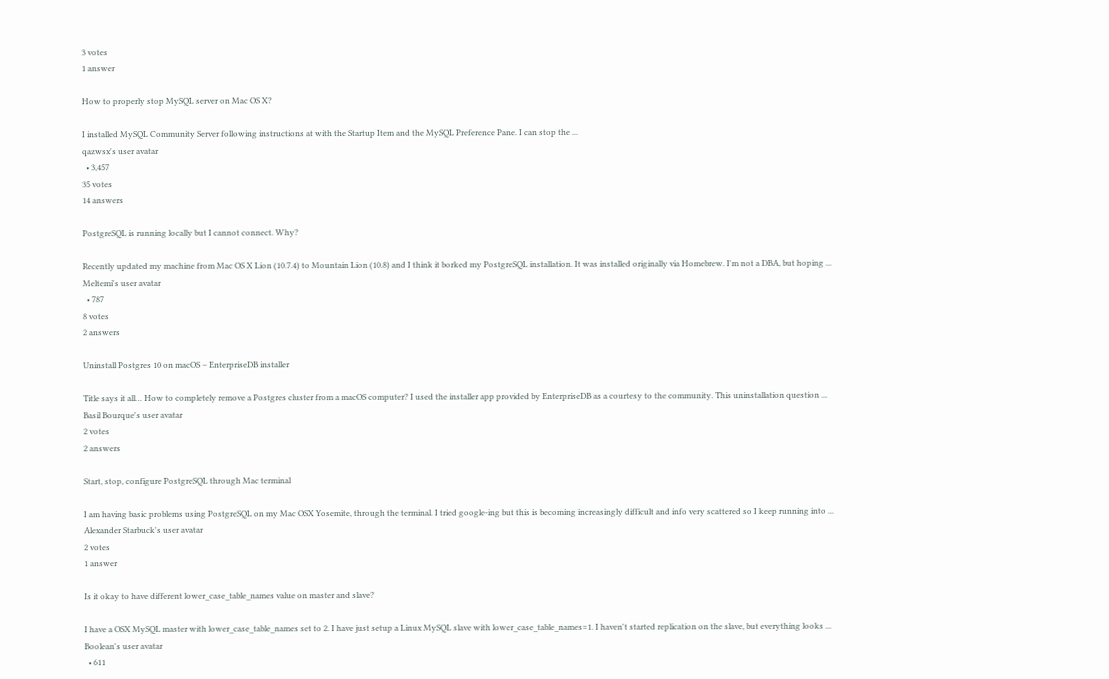3 votes
1 answer

How to properly stop MySQL server on Mac OS X?

I installed MySQL Community Server following instructions at with the Startup Item and the MySQL Preference Pane. I can stop the ...
qazwsx's user avatar
  • 3,457
35 votes
14 answers

PostgreSQL is running locally but I cannot connect. Why?

Recently updated my machine from Mac OS X Lion (10.7.4) to Mountain Lion (10.8) and I think it borked my PostgreSQL installation. It was installed originally via Homebrew. I'm not a DBA, but hoping ...
Meltemi's user avatar
  • 787
8 votes
2 answers

Uninstall Postgres 10 on macOS – EnterpriseDB installer

Title says it all… How to completely remove a Postgres cluster from a macOS computer? I used the installer app provided by EnterpriseDB as a courtesy to the community. This uninstallation question ...
Basil Bourque's user avatar
2 votes
2 answers

Start, stop, configure PostgreSQL through Mac terminal

I am having basic problems using PostgreSQL on my Mac OSX Yosemite, through the terminal. I tried google-ing but this is becoming increasingly difficult and info very scattered so I keep running into ...
Alexander Starbuck's user avatar
2 votes
1 answer

Is it okay to have different lower_case_table_names value on master and slave?

I have a OSX MySQL master with lower_case_table_names set to 2. I have just setup a Linux MySQL slave with lower_case_table_names=1. I haven't started replication on the slave, but everything looks ...
Boolean's user avatar
  • 611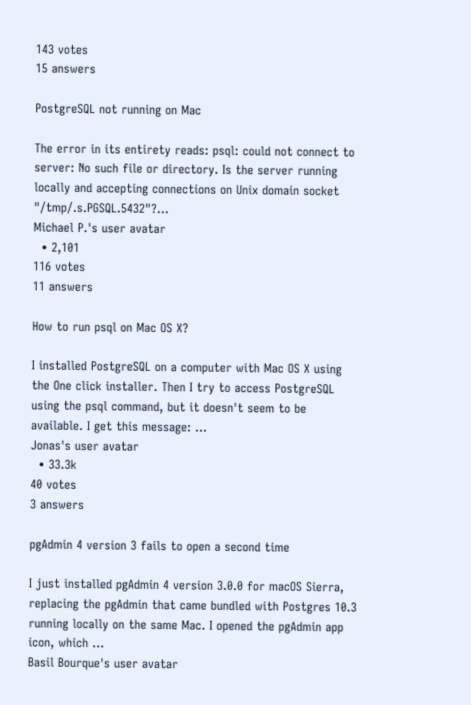143 votes
15 answers

PostgreSQL not running on Mac

The error in its entirety reads: psql: could not connect to server: No such file or directory. Is the server running locally and accepting connections on Unix domain socket "/tmp/.s.PGSQL.5432"?...
Michael P.'s user avatar
  • 2,101
116 votes
11 answers

How to run psql on Mac OS X?

I installed PostgreSQL on a computer with Mac OS X using the One click installer. Then I try to access PostgreSQL using the psql command, but it doesn't seem to be available. I get this message: ...
Jonas's user avatar
  • 33.3k
40 votes
3 answers

pgAdmin 4 version 3 fails to open a second time

I just installed pgAdmin 4 version 3.0.0 for macOS Sierra, replacing the pgAdmin that came bundled with Postgres 10.3 running locally on the same Mac. I opened the pgAdmin app icon, which ...
Basil Bourque's user avatar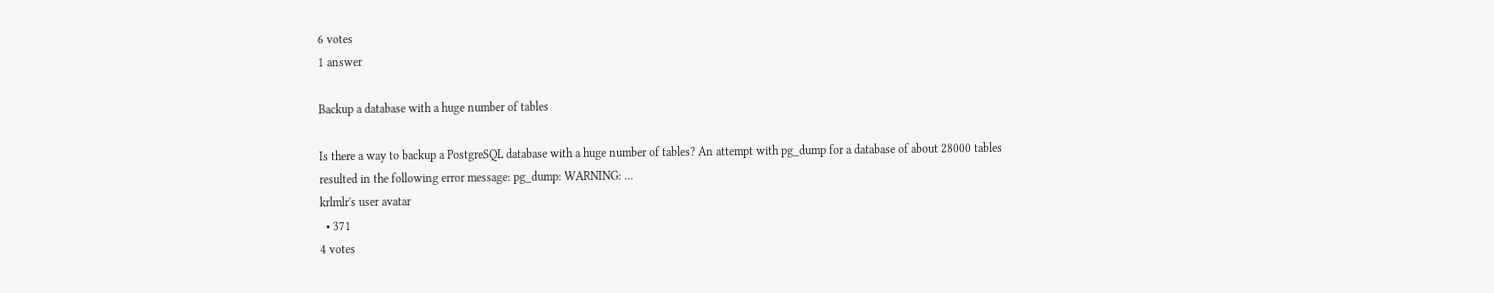6 votes
1 answer

Backup a database with a huge number of tables

Is there a way to backup a PostgreSQL database with a huge number of tables? An attempt with pg_dump for a database of about 28000 tables resulted in the following error message: pg_dump: WARNING: ...
krlmlr's user avatar
  • 371
4 votes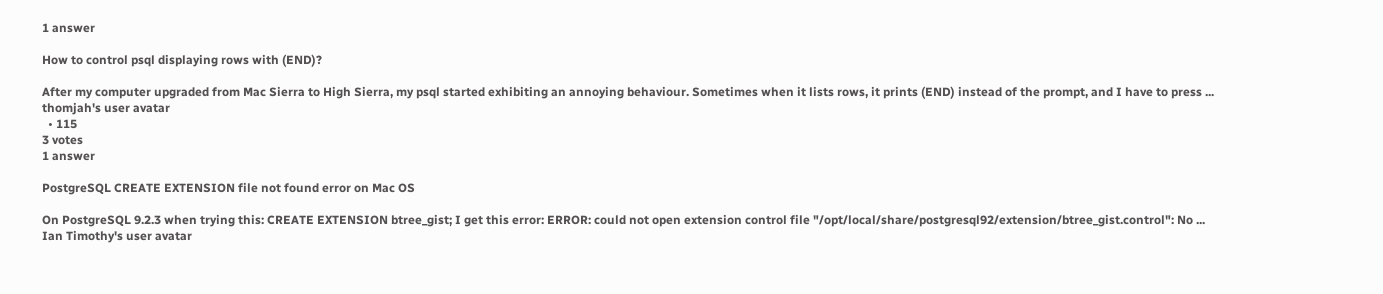1 answer

How to control psql displaying rows with (END)?

After my computer upgraded from Mac Sierra to High Sierra, my psql started exhibiting an annoying behaviour. Sometimes when it lists rows, it prints (END) instead of the prompt, and I have to press ...
thomjah's user avatar
  • 115
3 votes
1 answer

PostgreSQL CREATE EXTENSION file not found error on Mac OS

On PostgreSQL 9.2.3 when trying this: CREATE EXTENSION btree_gist; I get this error: ERROR: could not open extension control file "/opt/local/share/postgresql92/extension/btree_gist.control": No ...
Ian Timothy's user avatar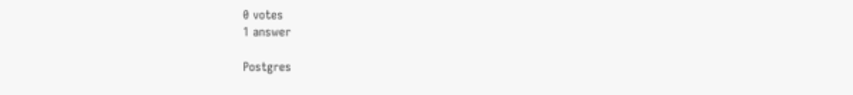0 votes
1 answer

Postgres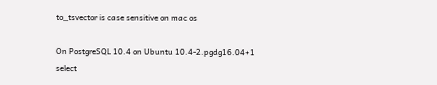to_tsvector is case sensitive on mac os

On PostgreSQL 10.4 on Ubuntu 10.4-2.pgdg16.04+1 select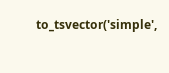to_tsvector('simple',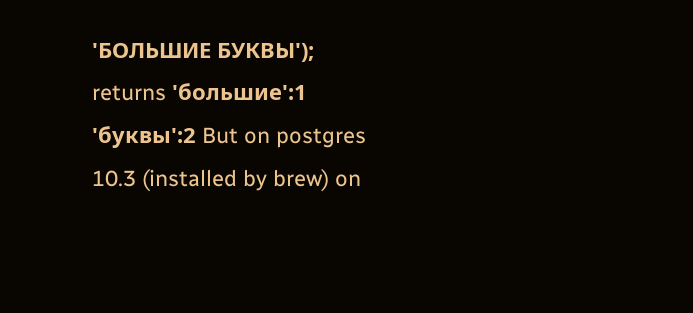'БОЛЬШИЕ БУКВЫ'); returns 'большие':1 'буквы':2 But on postgres 10.3 (installed by brew) on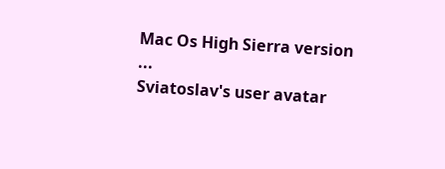Mac Os High Sierra version ...
Sviatoslav's user avatar